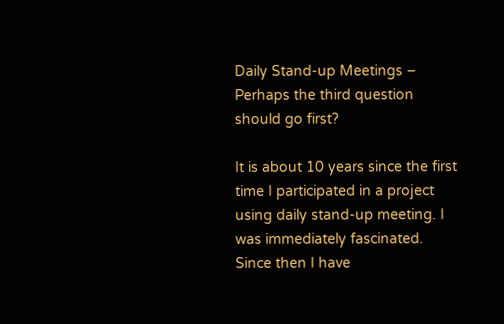Daily Stand-up Meetings – Perhaps the third question should go first?

It is about 10 years since the first time I participated in a project using daily stand-up meeting. I was immediately fascinated. Since then I have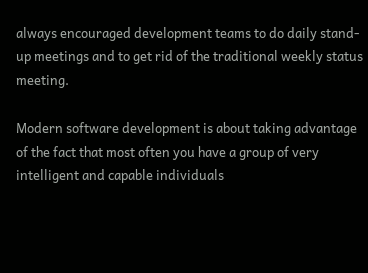always encouraged development teams to do daily stand-up meetings and to get rid of the traditional weekly status meeting.

Modern software development is about taking advantage of the fact that most often you have a group of very intelligent and capable individuals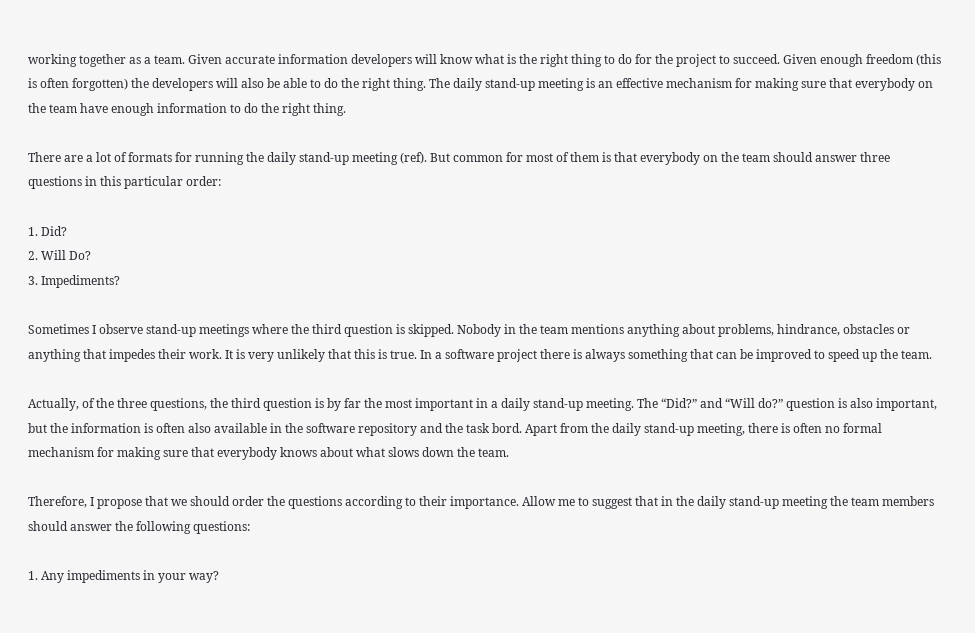working together as a team. Given accurate information developers will know what is the right thing to do for the project to succeed. Given enough freedom (this is often forgotten) the developers will also be able to do the right thing. The daily stand-up meeting is an effective mechanism for making sure that everybody on the team have enough information to do the right thing.

There are a lot of formats for running the daily stand-up meeting (ref). But common for most of them is that everybody on the team should answer three questions in this particular order:

1. Did?
2. Will Do?
3. Impediments?

Sometimes I observe stand-up meetings where the third question is skipped. Nobody in the team mentions anything about problems, hindrance, obstacles or anything that impedes their work. It is very unlikely that this is true. In a software project there is always something that can be improved to speed up the team.

Actually, of the three questions, the third question is by far the most important in a daily stand-up meeting. The “Did?” and “Will do?” question is also important, but the information is often also available in the software repository and the task bord. Apart from the daily stand-up meeting, there is often no formal mechanism for making sure that everybody knows about what slows down the team.

Therefore, I propose that we should order the questions according to their importance. Allow me to suggest that in the daily stand-up meeting the team members should answer the following questions:

1. Any impediments in your way?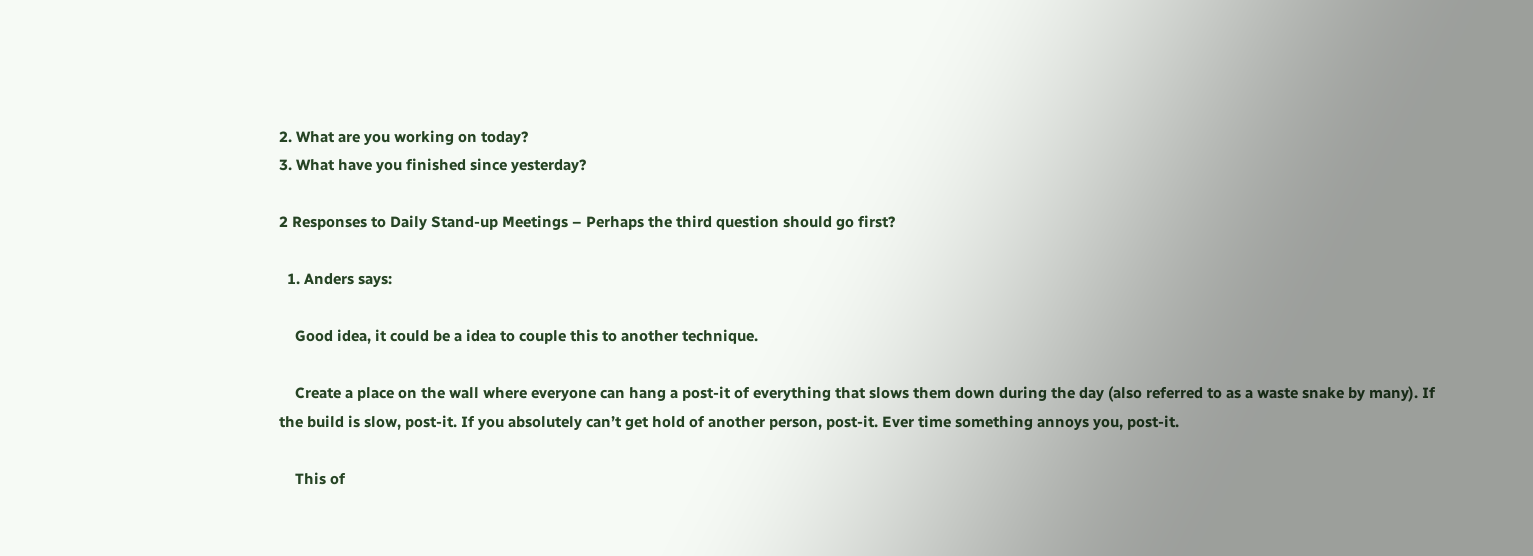2. What are you working on today?
3. What have you finished since yesterday?

2 Responses to Daily Stand-up Meetings – Perhaps the third question should go first?

  1. Anders says:

    Good idea, it could be a idea to couple this to another technique.

    Create a place on the wall where everyone can hang a post-it of everything that slows them down during the day (also referred to as a waste snake by many). If the build is slow, post-it. If you absolutely can’t get hold of another person, post-it. Ever time something annoys you, post-it.

    This of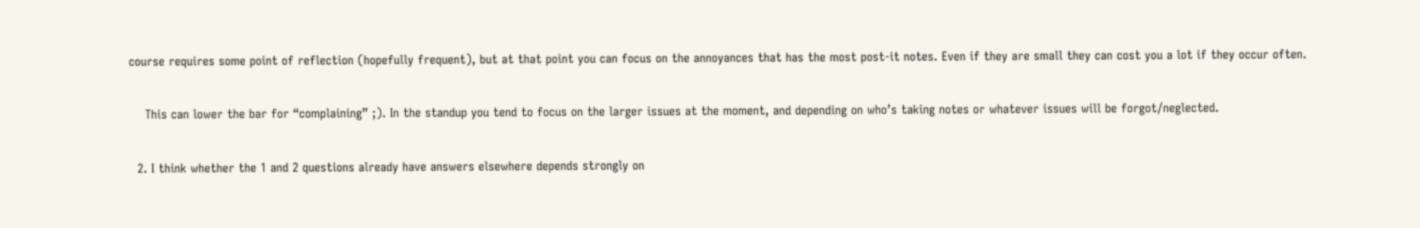course requires some point of reflection (hopefully frequent), but at that point you can focus on the annoyances that has the most post-it notes. Even if they are small they can cost you a lot if they occur often.

    This can lower the bar for “complaining” ;). In the standup you tend to focus on the larger issues at the moment, and depending on who’s taking notes or whatever issues will be forgot/neglected.

  2. I think whether the 1 and 2 questions already have answers elsewhere depends strongly on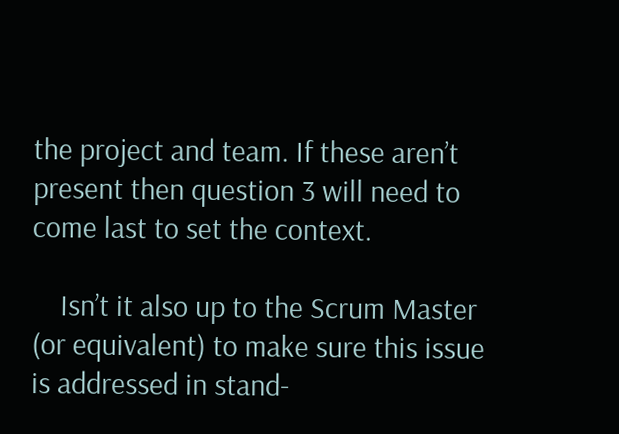the project and team. If these aren’t present then question 3 will need to come last to set the context.

    Isn’t it also up to the Scrum Master (or equivalent) to make sure this issue is addressed in stand-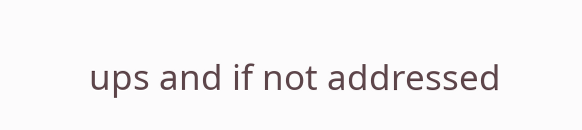ups and if not addressed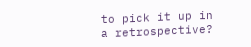to pick it up in a retrospective?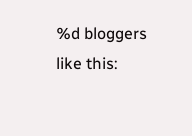%d bloggers like this: